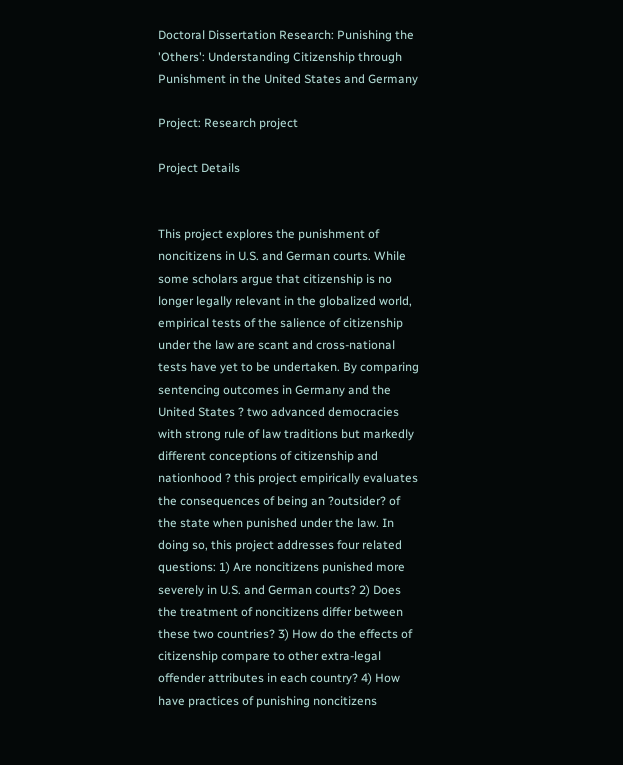Doctoral Dissertation Research: Punishing the 'Others': Understanding Citizenship through Punishment in the United States and Germany

Project: Research project

Project Details


This project explores the punishment of noncitizens in U.S. and German courts. While some scholars argue that citizenship is no longer legally relevant in the globalized world, empirical tests of the salience of citizenship under the law are scant and cross-national tests have yet to be undertaken. By comparing sentencing outcomes in Germany and the United States ? two advanced democracies with strong rule of law traditions but markedly different conceptions of citizenship and nationhood ? this project empirically evaluates the consequences of being an ?outsider? of the state when punished under the law. In doing so, this project addresses four related questions: 1) Are noncitizens punished more severely in U.S. and German courts? 2) Does the treatment of noncitizens differ between these two countries? 3) How do the effects of citizenship compare to other extra-legal offender attributes in each country? 4) How have practices of punishing noncitizens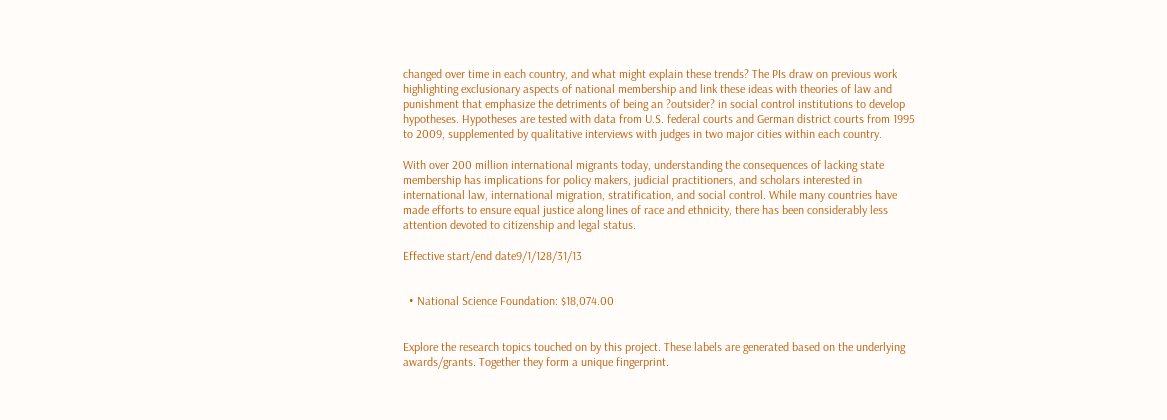changed over time in each country, and what might explain these trends? The PIs draw on previous work highlighting exclusionary aspects of national membership and link these ideas with theories of law and punishment that emphasize the detriments of being an ?outsider? in social control institutions to develop hypotheses. Hypotheses are tested with data from U.S. federal courts and German district courts from 1995 to 2009, supplemented by qualitative interviews with judges in two major cities within each country.

With over 200 million international migrants today, understanding the consequences of lacking state membership has implications for policy makers, judicial practitioners, and scholars interested in international law, international migration, stratification, and social control. While many countries have made efforts to ensure equal justice along lines of race and ethnicity, there has been considerably less attention devoted to citizenship and legal status.

Effective start/end date9/1/128/31/13


  • National Science Foundation: $18,074.00


Explore the research topics touched on by this project. These labels are generated based on the underlying awards/grants. Together they form a unique fingerprint.